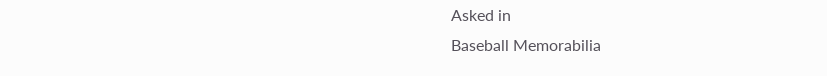Asked in
Baseball Memorabilia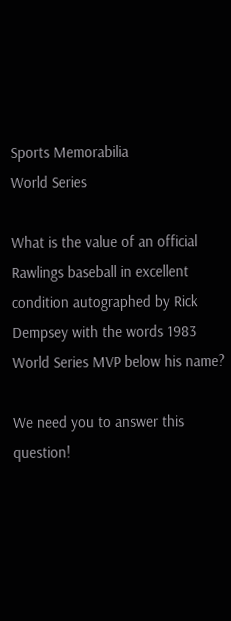Sports Memorabilia
World Series

What is the value of an official Rawlings baseball in excellent condition autographed by Rick Dempsey with the words 1983 World Series MVP below his name?

We need you to answer this question!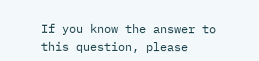If you know the answer to this question, please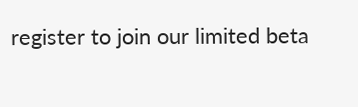register to join our limited beta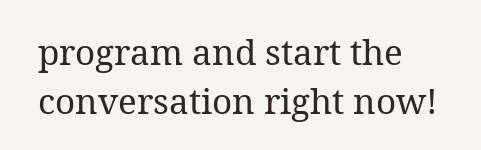program and start the conversation right now!